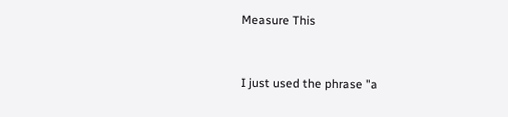Measure This


I just used the phrase "a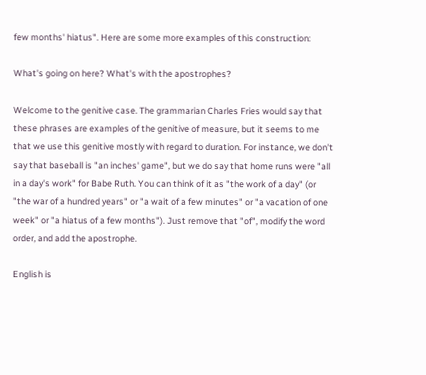few months' hiatus". Here are some more examples of this construction:

What's going on here? What's with the apostrophes?

Welcome to the genitive case. The grammarian Charles Fries would say that these phrases are examples of the genitive of measure, but it seems to me that we use this genitive mostly with regard to duration. For instance, we don't say that baseball is "an inches' game", but we do say that home runs were "all in a day's work" for Babe Ruth. You can think of it as "the work of a day" (or "the war of a hundred years" or "a wait of a few minutes" or "a vacation of one week" or "a hiatus of a few months"). Just remove that "of", modify the word order, and add the apostrophe.

English is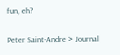fun, eh?

Peter Saint-Andre > Journal